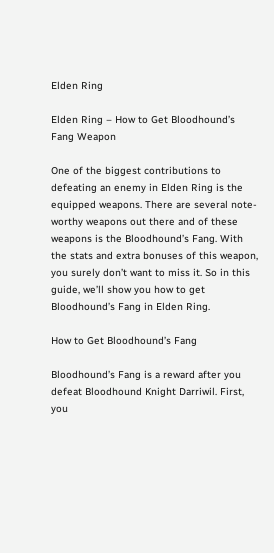Elden Ring

Elden Ring – How to Get Bloodhound’s Fang Weapon

One of the biggest contributions to defeating an enemy in Elden Ring is the equipped weapons. There are several note-worthy weapons out there and of these weapons is the Bloodhound’s Fang. With the stats and extra bonuses of this weapon, you surely don’t want to miss it. So in this guide, we’ll show you how to get Bloodhound’s Fang in Elden Ring.

How to Get Bloodhound’s Fang

Bloodhound’s Fang is a reward after you defeat Bloodhound Knight Darriwil. First, you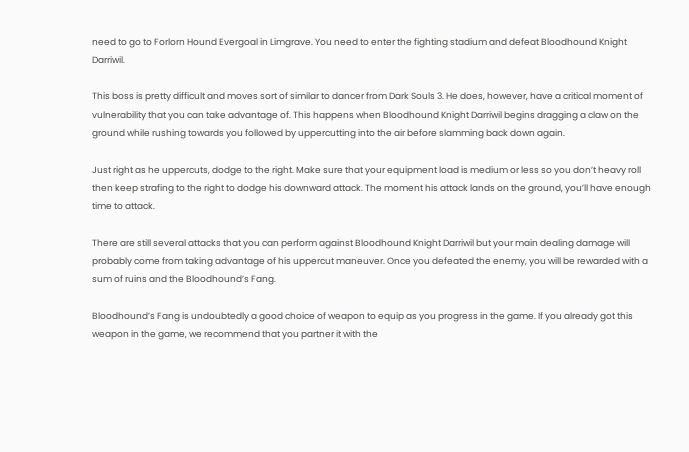need to go to Forlorn Hound Evergoal in Limgrave. You need to enter the fighting stadium and defeat Bloodhound Knight Darriwil.

This boss is pretty difficult and moves sort of similar to dancer from Dark Souls 3. He does, however, have a critical moment of vulnerability that you can take advantage of. This happens when Bloodhound Knight Darriwil begins dragging a claw on the ground while rushing towards you followed by uppercutting into the air before slamming back down again.

Just right as he uppercuts, dodge to the right. Make sure that your equipment load is medium or less so you don’t heavy roll then keep strafing to the right to dodge his downward attack. The moment his attack lands on the ground, you’ll have enough time to attack.

There are still several attacks that you can perform against Bloodhound Knight Darriwil but your main dealing damage will probably come from taking advantage of his uppercut maneuver. Once you defeated the enemy, you will be rewarded with a sum of ruins and the Bloodhound’s Fang.

Bloodhound’s Fang is undoubtedly a good choice of weapon to equip as you progress in the game. If you already got this weapon in the game, we recommend that you partner it with the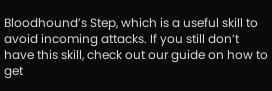Bloodhound’s Step, which is a useful skill to avoid incoming attacks. If you still don’t have this skill, check out our guide on how to get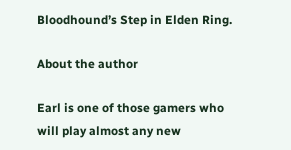Bloodhound’s Step in Elden Ring.

About the author

Earl is one of those gamers who will play almost any new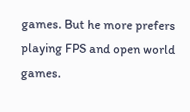games. But he more prefers playing FPS and open world games.